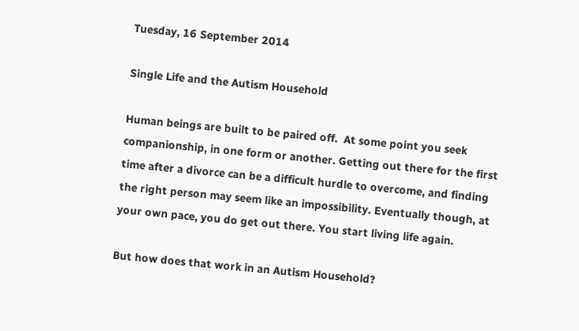Tuesday, 16 September 2014

Single Life and the Autism Household

Human beings are built to be paired off.  At some point you seek companionship, in one form or another. Getting out there for the first time after a divorce can be a difficult hurdle to overcome, and finding the right person may seem like an impossibility. Eventually though, at your own pace, you do get out there. You start living life again.

But how does that work in an Autism Household?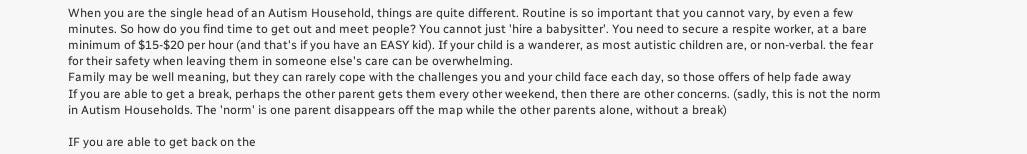When you are the single head of an Autism Household, things are quite different. Routine is so important that you cannot vary, by even a few minutes. So how do you find time to get out and meet people? You cannot just 'hire a babysitter'. You need to secure a respite worker, at a bare minimum of $15-$20 per hour (and that's if you have an EASY kid). If your child is a wanderer, as most autistic children are, or non-verbal. the fear for their safety when leaving them in someone else's care can be overwhelming.
Family may be well meaning, but they can rarely cope with the challenges you and your child face each day, so those offers of help fade away
If you are able to get a break, perhaps the other parent gets them every other weekend, then there are other concerns. (sadly, this is not the norm in Autism Households. The 'norm' is one parent disappears off the map while the other parents alone, without a break)

IF you are able to get back on the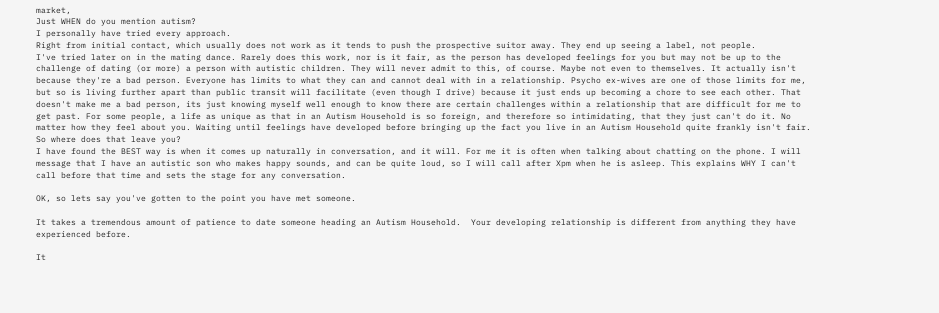market,
Just WHEN do you mention autism?
I personally have tried every approach.
Right from initial contact, which usually does not work as it tends to push the prospective suitor away. They end up seeing a label, not people.
I've tried later on in the mating dance. Rarely does this work, nor is it fair, as the person has developed feelings for you but may not be up to the challenge of dating (or more) a person with autistic children. They will never admit to this, of course. Maybe not even to themselves. It actually isn't because they're a bad person. Everyone has limits to what they can and cannot deal with in a relationship. Psycho ex-wives are one of those limits for me, but so is living further apart than public transit will facilitate (even though I drive) because it just ends up becoming a chore to see each other. That doesn't make me a bad person, its just knowing myself well enough to know there are certain challenges within a relationship that are difficult for me to get past. For some people, a life as unique as that in an Autism Household is so foreign, and therefore so intimidating, that they just can't do it. No matter how they feel about you. Waiting until feelings have developed before bringing up the fact you live in an Autism Household quite frankly isn't fair.
So where does that leave you?
I have found the BEST way is when it comes up naturally in conversation, and it will. For me it is often when talking about chatting on the phone. I will message that I have an autistic son who makes happy sounds, and can be quite loud, so I will call after Xpm when he is asleep. This explains WHY I can't call before that time and sets the stage for any conversation.

OK, so lets say you've gotten to the point you have met someone.

It takes a tremendous amount of patience to date someone heading an Autism Household.  Your developing relationship is different from anything they have experienced before.

It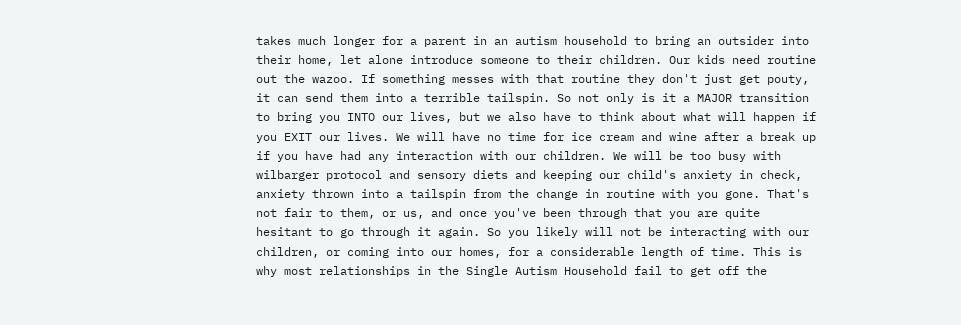takes much longer for a parent in an autism household to bring an outsider into their home, let alone introduce someone to their children. Our kids need routine out the wazoo. If something messes with that routine they don't just get pouty, it can send them into a terrible tailspin. So not only is it a MAJOR transition to bring you INTO our lives, but we also have to think about what will happen if you EXIT our lives. We will have no time for ice cream and wine after a break up if you have had any interaction with our children. We will be too busy with wilbarger protocol and sensory diets and keeping our child's anxiety in check, anxiety thrown into a tailspin from the change in routine with you gone. That's not fair to them, or us, and once you've been through that you are quite hesitant to go through it again. So you likely will not be interacting with our children, or coming into our homes, for a considerable length of time. This is why most relationships in the Single Autism Household fail to get off the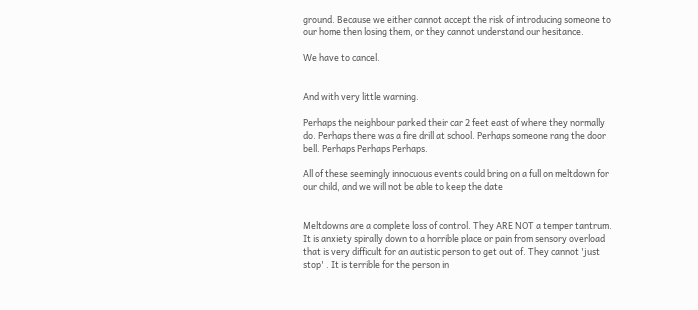ground. Because we either cannot accept the risk of introducing someone to our home then losing them, or they cannot understand our hesitance.

We have to cancel.


And with very little warning.

Perhaps the neighbour parked their car 2 feet east of where they normally do. Perhaps there was a fire drill at school. Perhaps someone rang the door bell. Perhaps Perhaps Perhaps.

All of these seemingly innocuous events could bring on a full on meltdown for our child, and we will not be able to keep the date


Meltdowns are a complete loss of control. They ARE NOT a temper tantrum. It is anxiety spirally down to a horrible place or pain from sensory overload that is very difficult for an autistic person to get out of. They cannot 'just stop' . It is terrible for the person in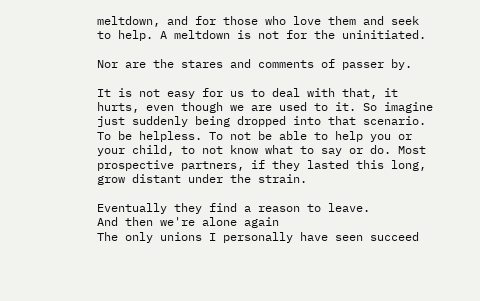meltdown, and for those who love them and seek to help. A meltdown is not for the uninitiated.

Nor are the stares and comments of passer by.

It is not easy for us to deal with that, it hurts, even though we are used to it. So imagine just suddenly being dropped into that scenario. To be helpless. To not be able to help you or your child, to not know what to say or do. Most prospective partners, if they lasted this long, grow distant under the strain.

Eventually they find a reason to leave.
And then we're alone again
The only unions I personally have seen succeed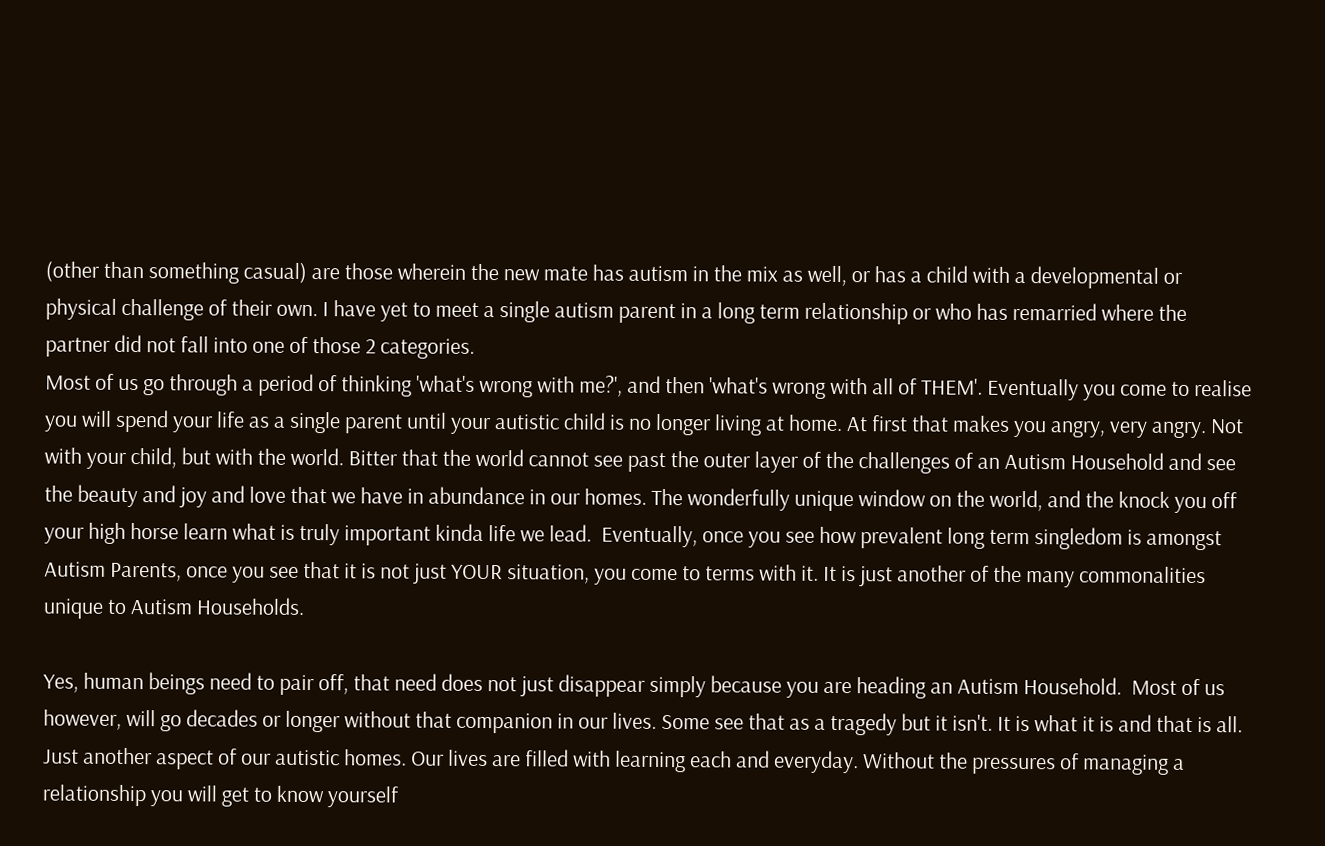(other than something casual) are those wherein the new mate has autism in the mix as well, or has a child with a developmental or physical challenge of their own. I have yet to meet a single autism parent in a long term relationship or who has remarried where the partner did not fall into one of those 2 categories.
Most of us go through a period of thinking 'what's wrong with me?', and then 'what's wrong with all of THEM'. Eventually you come to realise you will spend your life as a single parent until your autistic child is no longer living at home. At first that makes you angry, very angry. Not with your child, but with the world. Bitter that the world cannot see past the outer layer of the challenges of an Autism Household and see the beauty and joy and love that we have in abundance in our homes. The wonderfully unique window on the world, and the knock you off your high horse learn what is truly important kinda life we lead.  Eventually, once you see how prevalent long term singledom is amongst Autism Parents, once you see that it is not just YOUR situation, you come to terms with it. It is just another of the many commonalities unique to Autism Households.

Yes, human beings need to pair off, that need does not just disappear simply because you are heading an Autism Household.  Most of us however, will go decades or longer without that companion in our lives. Some see that as a tragedy but it isn't. It is what it is and that is all. Just another aspect of our autistic homes. Our lives are filled with learning each and everyday. Without the pressures of managing a relationship you will get to know yourself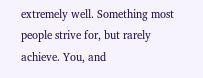extremely well. Something most people strive for, but rarely achieve. You, and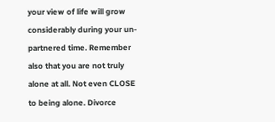your view of life will grow considerably during your un-partnered time. Remember also that you are not truly alone at all. Not even CLOSE to being alone. Divorce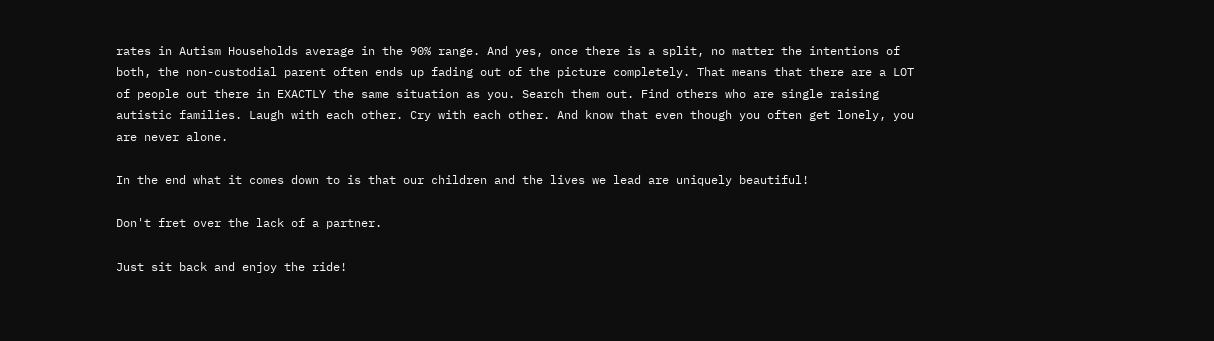rates in Autism Households average in the 90% range. And yes, once there is a split, no matter the intentions of both, the non-custodial parent often ends up fading out of the picture completely. That means that there are a LOT of people out there in EXACTLY the same situation as you. Search them out. Find others who are single raising autistic families. Laugh with each other. Cry with each other. And know that even though you often get lonely, you are never alone.

In the end what it comes down to is that our children and the lives we lead are uniquely beautiful!

Don't fret over the lack of a partner.

Just sit back and enjoy the ride!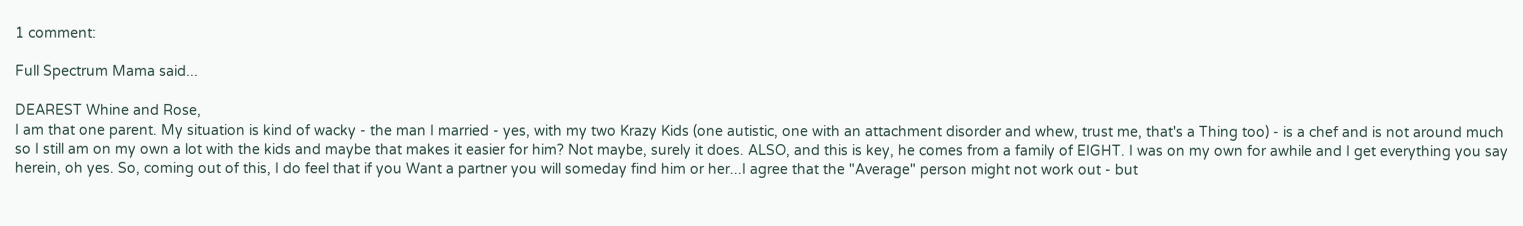1 comment:

Full Spectrum Mama said...

DEAREST Whine and Rose,
I am that one parent. My situation is kind of wacky - the man I married - yes, with my two Krazy Kids (one autistic, one with an attachment disorder and whew, trust me, that's a Thing too) - is a chef and is not around much so I still am on my own a lot with the kids and maybe that makes it easier for him? Not maybe, surely it does. ALSO, and this is key, he comes from a family of EIGHT. I was on my own for awhile and I get everything you say herein, oh yes. So, coming out of this, I do feel that if you Want a partner you will someday find him or her...I agree that the "Average" person might not work out - but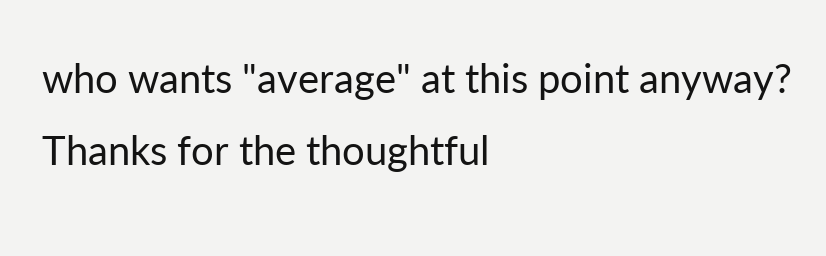who wants "average" at this point anyway?
Thanks for the thoughtful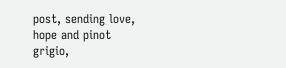post, sending love, hope and pinot grigio,